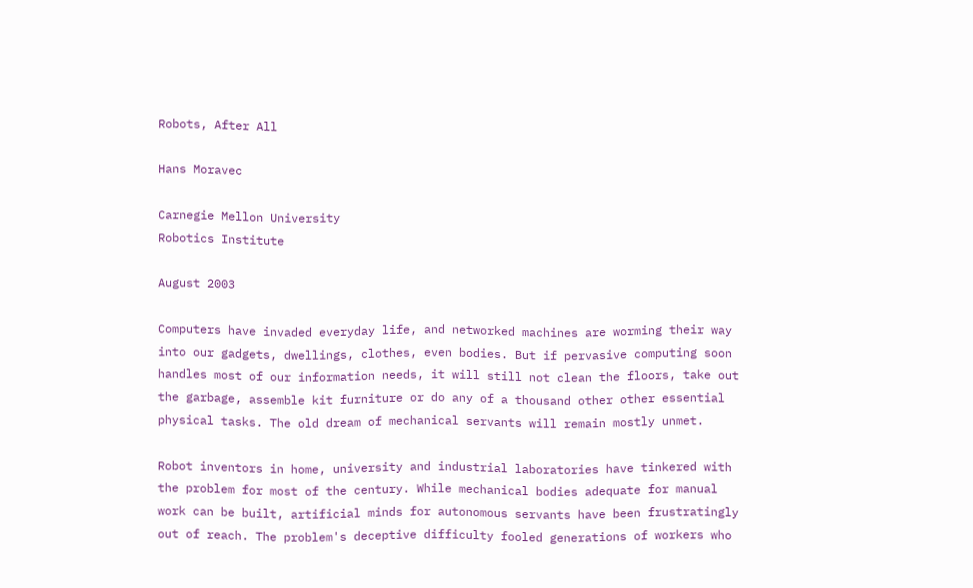Robots, After All

Hans Moravec

Carnegie Mellon University
Robotics Institute

August 2003

Computers have invaded everyday life, and networked machines are worming their way into our gadgets, dwellings, clothes, even bodies. But if pervasive computing soon handles most of our information needs, it will still not clean the floors, take out the garbage, assemble kit furniture or do any of a thousand other other essential physical tasks. The old dream of mechanical servants will remain mostly unmet.

Robot inventors in home, university and industrial laboratories have tinkered with the problem for most of the century. While mechanical bodies adequate for manual work can be built, artificial minds for autonomous servants have been frustratingly out of reach. The problem's deceptive difficulty fooled generations of workers who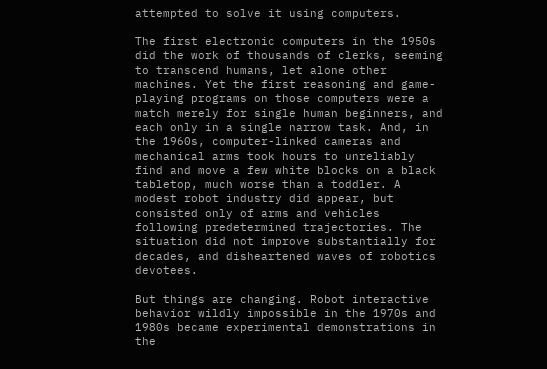attempted to solve it using computers.

The first electronic computers in the 1950s did the work of thousands of clerks, seeming to transcend humans, let alone other machines. Yet the first reasoning and game-playing programs on those computers were a match merely for single human beginners, and each only in a single narrow task. And, in the 1960s, computer-linked cameras and mechanical arms took hours to unreliably find and move a few white blocks on a black tabletop, much worse than a toddler. A modest robot industry did appear, but consisted only of arms and vehicles following predetermined trajectories. The situation did not improve substantially for decades, and disheartened waves of robotics devotees.

But things are changing. Robot interactive behavior wildly impossible in the 1970s and 1980s became experimental demonstrations in the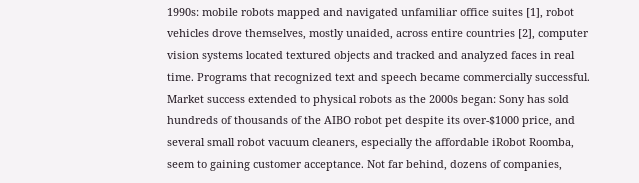1990s: mobile robots mapped and navigated unfamiliar office suites [1], robot vehicles drove themselves, mostly unaided, across entire countries [2], computer vision systems located textured objects and tracked and analyzed faces in real time. Programs that recognized text and speech became commercially successful. Market success extended to physical robots as the 2000s began: Sony has sold hundreds of thousands of the AIBO robot pet despite its over-$1000 price, and several small robot vacuum cleaners, especially the affordable iRobot Roomba, seem to gaining customer acceptance. Not far behind, dozens of companies,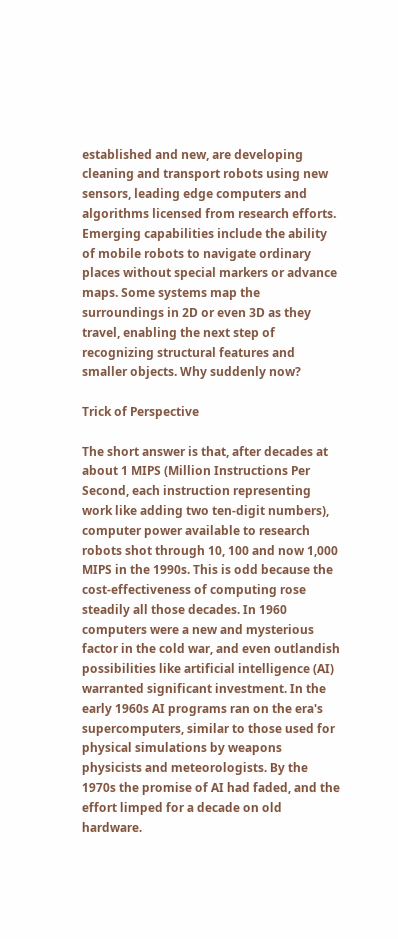established and new, are developing cleaning and transport robots using new sensors, leading edge computers and algorithms licensed from research efforts. Emerging capabilities include the ability of mobile robots to navigate ordinary places without special markers or advance maps. Some systems map the surroundings in 2D or even 3D as they travel, enabling the next step of recognizing structural features and smaller objects. Why suddenly now?

Trick of Perspective

The short answer is that, after decades at about 1 MIPS (Million Instructions Per Second, each instruction representing work like adding two ten-digit numbers), computer power available to research robots shot through 10, 100 and now 1,000 MIPS in the 1990s. This is odd because the cost-effectiveness of computing rose steadily all those decades. In 1960 computers were a new and mysterious factor in the cold war, and even outlandish possibilities like artificial intelligence (AI) warranted significant investment. In the early 1960s AI programs ran on the era's supercomputers, similar to those used for physical simulations by weapons physicists and meteorologists. By the 1970s the promise of AI had faded, and the effort limped for a decade on old hardware.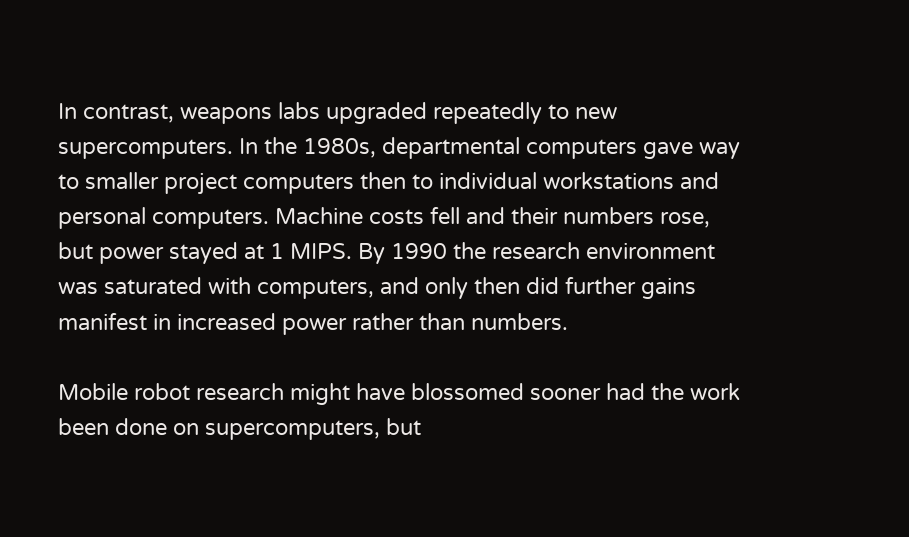In contrast, weapons labs upgraded repeatedly to new supercomputers. In the 1980s, departmental computers gave way to smaller project computers then to individual workstations and personal computers. Machine costs fell and their numbers rose, but power stayed at 1 MIPS. By 1990 the research environment was saturated with computers, and only then did further gains manifest in increased power rather than numbers.

Mobile robot research might have blossomed sooner had the work been done on supercomputers, but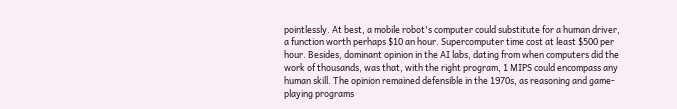pointlessly. At best, a mobile robot's computer could substitute for a human driver, a function worth perhaps $10 an hour. Supercomputer time cost at least $500 per hour. Besides, dominant opinion in the AI labs, dating from when computers did the work of thousands, was that, with the right program, 1 MIPS could encompass any human skill. The opinion remained defensible in the 1970s, as reasoning and game-playing programs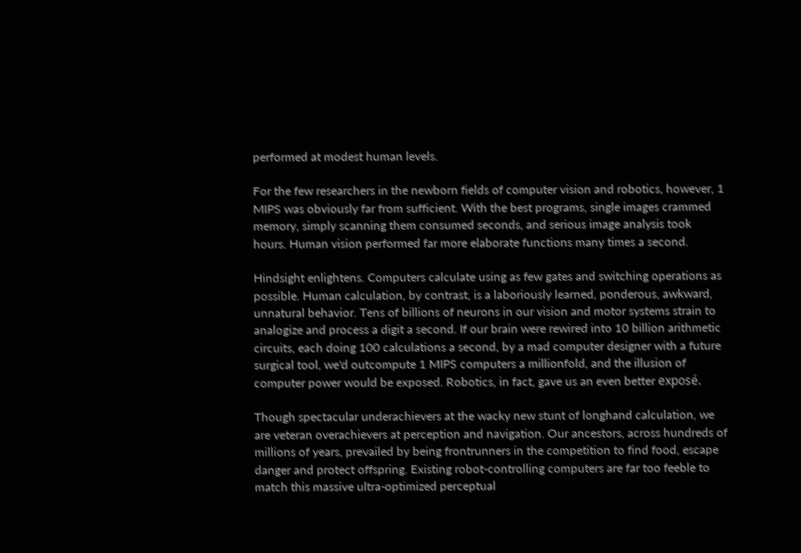performed at modest human levels.

For the few researchers in the newborn fields of computer vision and robotics, however, 1 MIPS was obviously far from sufficient. With the best programs, single images crammed memory, simply scanning them consumed seconds, and serious image analysis took hours. Human vision performed far more elaborate functions many times a second.

Hindsight enlightens. Computers calculate using as few gates and switching operations as possible. Human calculation, by contrast, is a laboriously learned, ponderous, awkward, unnatural behavior. Tens of billions of neurons in our vision and motor systems strain to analogize and process a digit a second. If our brain were rewired into 10 billion arithmetic circuits, each doing 100 calculations a second, by a mad computer designer with a future surgical tool, we'd outcompute 1 MIPS computers a millionfold, and the illusion of computer power would be exposed. Robotics, in fact, gave us an even better exposé.

Though spectacular underachievers at the wacky new stunt of longhand calculation, we are veteran overachievers at perception and navigation. Our ancestors, across hundreds of millions of years, prevailed by being frontrunners in the competition to find food, escape danger and protect offspring. Existing robot-controlling computers are far too feeble to match this massive ultra-optimized perceptual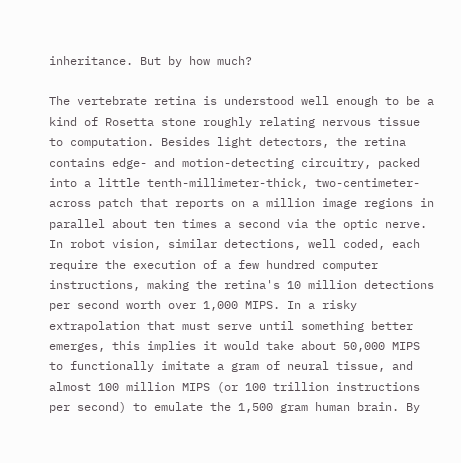inheritance. But by how much?

The vertebrate retina is understood well enough to be a kind of Rosetta stone roughly relating nervous tissue to computation. Besides light detectors, the retina contains edge- and motion-detecting circuitry, packed into a little tenth-millimeter-thick, two-centimeter-across patch that reports on a million image regions in parallel about ten times a second via the optic nerve. In robot vision, similar detections, well coded, each require the execution of a few hundred computer instructions, making the retina's 10 million detections per second worth over 1,000 MIPS. In a risky extrapolation that must serve until something better emerges, this implies it would take about 50,000 MIPS to functionally imitate a gram of neural tissue, and almost 100 million MIPS (or 100 trillion instructions per second) to emulate the 1,500 gram human brain. By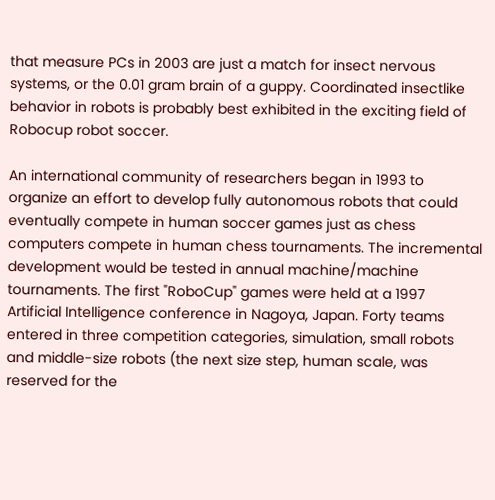that measure PCs in 2003 are just a match for insect nervous systems, or the 0.01 gram brain of a guppy. Coordinated insectlike behavior in robots is probably best exhibited in the exciting field of Robocup robot soccer.

An international community of researchers began in 1993 to organize an effort to develop fully autonomous robots that could eventually compete in human soccer games just as chess computers compete in human chess tournaments. The incremental development would be tested in annual machine/machine tournaments. The first "RoboCup" games were held at a 1997 Artificial Intelligence conference in Nagoya, Japan. Forty teams entered in three competition categories, simulation, small robots and middle-size robots (the next size step, human scale, was reserved for the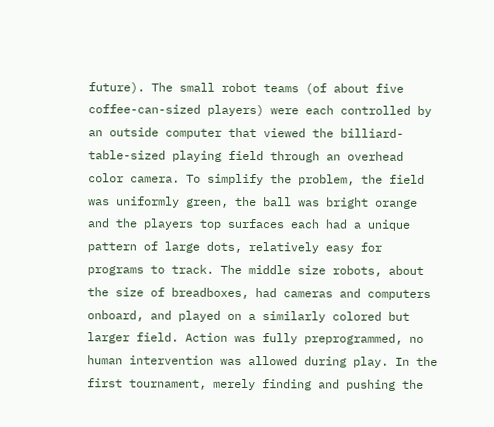future). The small robot teams (of about five coffee-can-sized players) were each controlled by an outside computer that viewed the billiard-table-sized playing field through an overhead color camera. To simplify the problem, the field was uniformly green, the ball was bright orange and the players top surfaces each had a unique pattern of large dots, relatively easy for programs to track. The middle size robots, about the size of breadboxes, had cameras and computers onboard, and played on a similarly colored but larger field. Action was fully preprogrammed, no human intervention was allowed during play. In the first tournament, merely finding and pushing the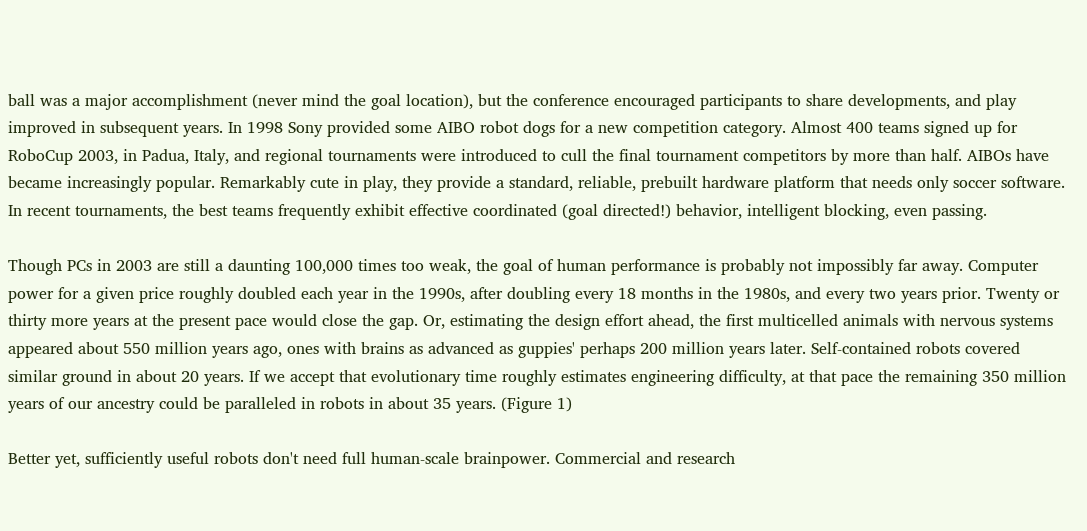ball was a major accomplishment (never mind the goal location), but the conference encouraged participants to share developments, and play improved in subsequent years. In 1998 Sony provided some AIBO robot dogs for a new competition category. Almost 400 teams signed up for RoboCup 2003, in Padua, Italy, and regional tournaments were introduced to cull the final tournament competitors by more than half. AIBOs have became increasingly popular. Remarkably cute in play, they provide a standard, reliable, prebuilt hardware platform that needs only soccer software. In recent tournaments, the best teams frequently exhibit effective coordinated (goal directed!) behavior, intelligent blocking, even passing.

Though PCs in 2003 are still a daunting 100,000 times too weak, the goal of human performance is probably not impossibly far away. Computer power for a given price roughly doubled each year in the 1990s, after doubling every 18 months in the 1980s, and every two years prior. Twenty or thirty more years at the present pace would close the gap. Or, estimating the design effort ahead, the first multicelled animals with nervous systems appeared about 550 million years ago, ones with brains as advanced as guppies' perhaps 200 million years later. Self-contained robots covered similar ground in about 20 years. If we accept that evolutionary time roughly estimates engineering difficulty, at that pace the remaining 350 million years of our ancestry could be paralleled in robots in about 35 years. (Figure 1)

Better yet, sufficiently useful robots don't need full human-scale brainpower. Commercial and research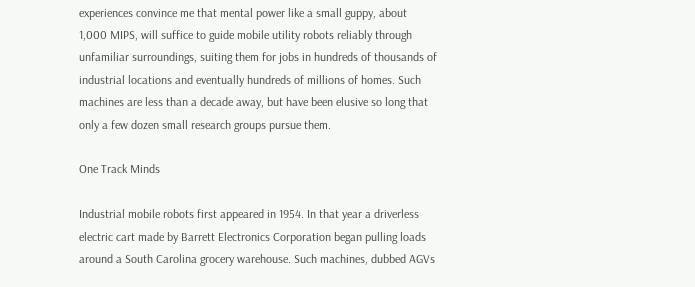experiences convince me that mental power like a small guppy, about 1,000 MIPS, will suffice to guide mobile utility robots reliably through unfamiliar surroundings, suiting them for jobs in hundreds of thousands of industrial locations and eventually hundreds of millions of homes. Such machines are less than a decade away, but have been elusive so long that only a few dozen small research groups pursue them.

One Track Minds

Industrial mobile robots first appeared in 1954. In that year a driverless electric cart made by Barrett Electronics Corporation began pulling loads around a South Carolina grocery warehouse. Such machines, dubbed AGVs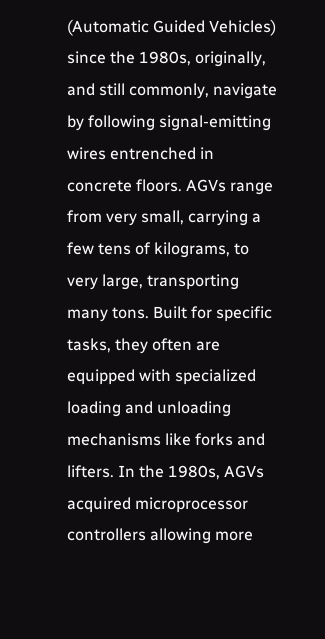(Automatic Guided Vehicles) since the 1980s, originally, and still commonly, navigate by following signal-emitting wires entrenched in concrete floors. AGVs range from very small, carrying a few tens of kilograms, to very large, transporting many tons. Built for specific tasks, they often are equipped with specialized loading and unloading mechanisms like forks and lifters. In the 1980s, AGVs acquired microprocessor controllers allowing more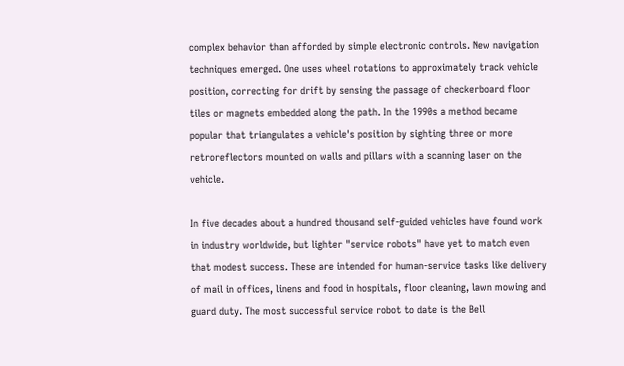complex behavior than afforded by simple electronic controls. New navigation techniques emerged. One uses wheel rotations to approximately track vehicle position, correcting for drift by sensing the passage of checkerboard floor tiles or magnets embedded along the path. In the 1990s a method became popular that triangulates a vehicle's position by sighting three or more retroreflectors mounted on walls and pillars with a scanning laser on the vehicle.

In five decades about a hundred thousand self-guided vehicles have found work in industry worldwide, but lighter "service robots" have yet to match even that modest success. These are intended for human-service tasks like delivery of mail in offices, linens and food in hospitals, floor cleaning, lawn mowing and guard duty. The most successful service robot to date is the Bell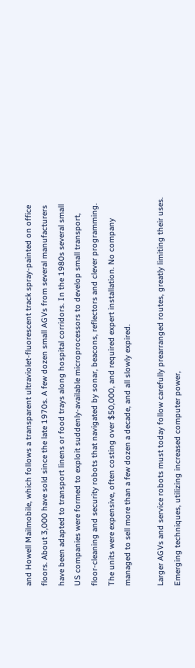and Howell Mailmobile, which follows a transparent ultraviolet-fluorescent track spray-painted on office floors. About 3,000 have sold since the late 1970s. A few dozen small AGVs from several manufacturers have been adapted to transport linens or food trays along hospital corridors. In the 1980s several small US companies were formed to exploit suddenly-available microprocessors to develop small transport, floor-cleaning and security robots that navigated by sonar, beacons, reflectors and clever programming. The units were expensive, often costing over $50,000, and required expert installation. No company managed to sell more than a few dozen a decade, and all slowly expired.

Larger AGVs and service robots must today follow carefully prearranged routes, greatly limiting their uses. Emerging techniques, utilizing increased computer power,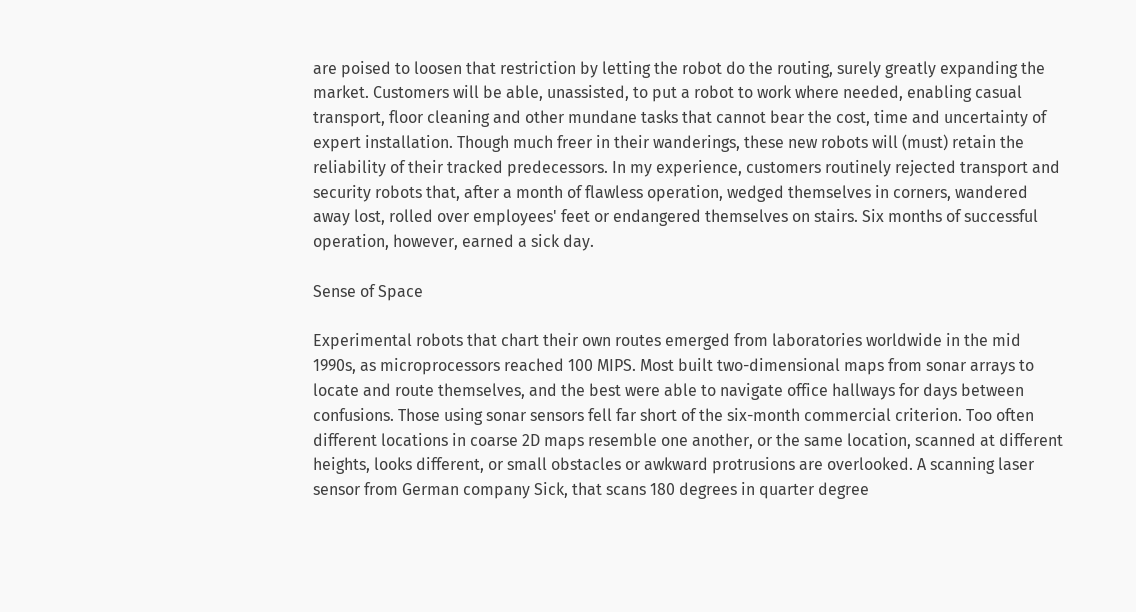are poised to loosen that restriction by letting the robot do the routing, surely greatly expanding the market. Customers will be able, unassisted, to put a robot to work where needed, enabling casual transport, floor cleaning and other mundane tasks that cannot bear the cost, time and uncertainty of expert installation. Though much freer in their wanderings, these new robots will (must) retain the reliability of their tracked predecessors. In my experience, customers routinely rejected transport and security robots that, after a month of flawless operation, wedged themselves in corners, wandered away lost, rolled over employees' feet or endangered themselves on stairs. Six months of successful operation, however, earned a sick day.

Sense of Space

Experimental robots that chart their own routes emerged from laboratories worldwide in the mid 1990s, as microprocessors reached 100 MIPS. Most built two-dimensional maps from sonar arrays to locate and route themselves, and the best were able to navigate office hallways for days between confusions. Those using sonar sensors fell far short of the six-month commercial criterion. Too often different locations in coarse 2D maps resemble one another, or the same location, scanned at different heights, looks different, or small obstacles or awkward protrusions are overlooked. A scanning laser sensor from German company Sick, that scans 180 degrees in quarter degree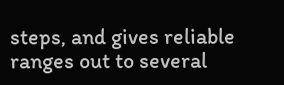steps, and gives reliable ranges out to several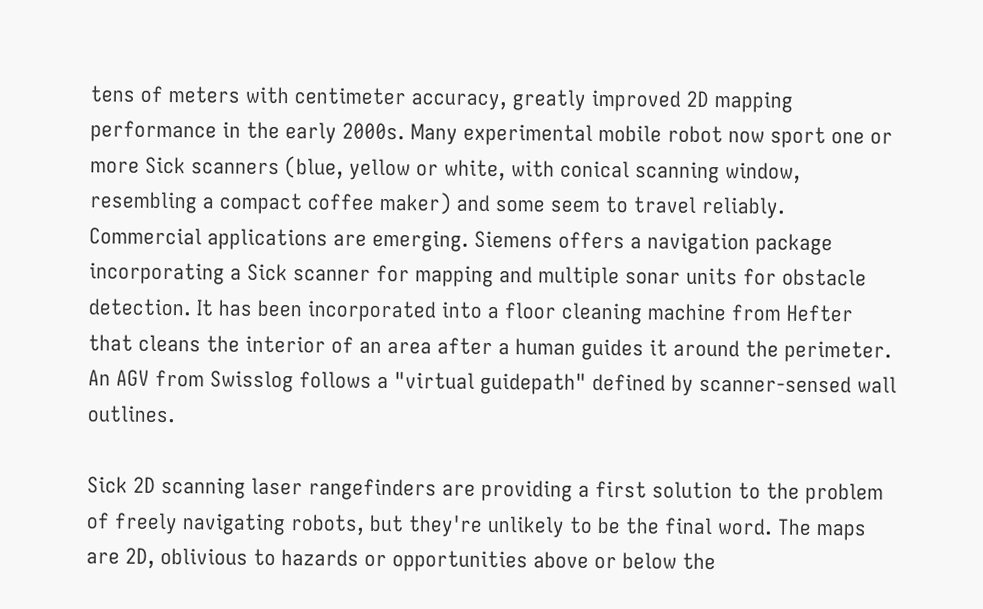tens of meters with centimeter accuracy, greatly improved 2D mapping performance in the early 2000s. Many experimental mobile robot now sport one or more Sick scanners (blue, yellow or white, with conical scanning window, resembling a compact coffee maker) and some seem to travel reliably. Commercial applications are emerging. Siemens offers a navigation package incorporating a Sick scanner for mapping and multiple sonar units for obstacle detection. It has been incorporated into a floor cleaning machine from Hefter that cleans the interior of an area after a human guides it around the perimeter. An AGV from Swisslog follows a "virtual guidepath" defined by scanner-sensed wall outlines.

Sick 2D scanning laser rangefinders are providing a first solution to the problem of freely navigating robots, but they're unlikely to be the final word. The maps are 2D, oblivious to hazards or opportunities above or below the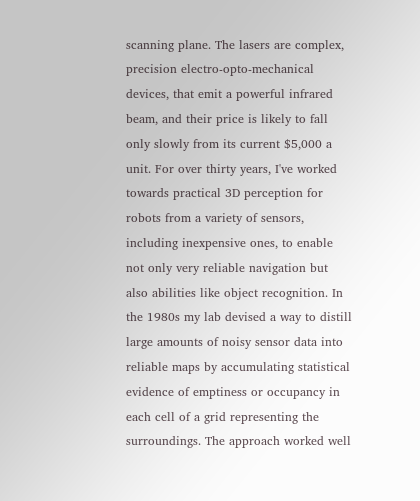scanning plane. The lasers are complex, precision electro-opto-mechanical devices, that emit a powerful infrared beam, and their price is likely to fall only slowly from its current $5,000 a unit. For over thirty years, I've worked towards practical 3D perception for robots from a variety of sensors, including inexpensive ones, to enable not only very reliable navigation but also abilities like object recognition. In the 1980s my lab devised a way to distill large amounts of noisy sensor data into reliable maps by accumulating statistical evidence of emptiness or occupancy in each cell of a grid representing the surroundings. The approach worked well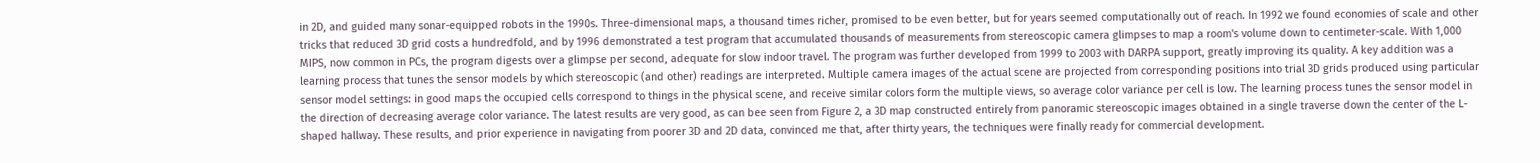in 2D, and guided many sonar-equipped robots in the 1990s. Three-dimensional maps, a thousand times richer, promised to be even better, but for years seemed computationally out of reach. In 1992 we found economies of scale and other tricks that reduced 3D grid costs a hundredfold, and by 1996 demonstrated a test program that accumulated thousands of measurements from stereoscopic camera glimpses to map a room's volume down to centimeter-scale. With 1,000 MIPS, now common in PCs, the program digests over a glimpse per second, adequate for slow indoor travel. The program was further developed from 1999 to 2003 with DARPA support, greatly improving its quality. A key addition was a learning process that tunes the sensor models by which stereoscopic (and other) readings are interpreted. Multiple camera images of the actual scene are projected from corresponding positions into trial 3D grids produced using particular sensor model settings: in good maps the occupied cells correspond to things in the physical scene, and receive similar colors form the multiple views, so average color variance per cell is low. The learning process tunes the sensor model in the direction of decreasing average color variance. The latest results are very good, as can bee seen from Figure 2, a 3D map constructed entirely from panoramic stereoscopic images obtained in a single traverse down the center of the L-shaped hallway. These results, and prior experience in navigating from poorer 3D and 2D data, convinced me that, after thirty years, the techniques were finally ready for commercial development.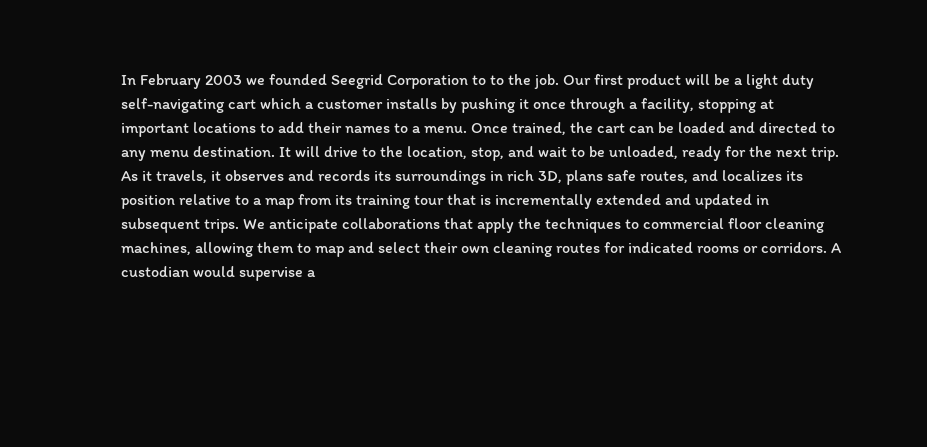In February 2003 we founded Seegrid Corporation to to the job. Our first product will be a light duty self-navigating cart which a customer installs by pushing it once through a facility, stopping at important locations to add their names to a menu. Once trained, the cart can be loaded and directed to any menu destination. It will drive to the location, stop, and wait to be unloaded, ready for the next trip. As it travels, it observes and records its surroundings in rich 3D, plans safe routes, and localizes its position relative to a map from its training tour that is incrementally extended and updated in subsequent trips. We anticipate collaborations that apply the techniques to commercial floor cleaning machines, allowing them to map and select their own cleaning routes for indicated rooms or corridors. A custodian would supervise a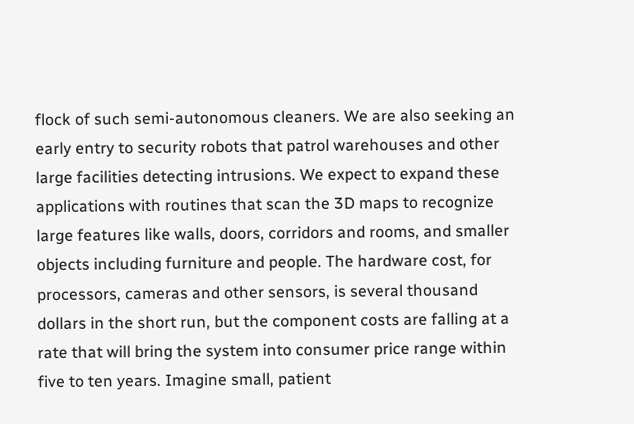flock of such semi-autonomous cleaners. We are also seeking an early entry to security robots that patrol warehouses and other large facilities detecting intrusions. We expect to expand these applications with routines that scan the 3D maps to recognize large features like walls, doors, corridors and rooms, and smaller objects including furniture and people. The hardware cost, for processors, cameras and other sensors, is several thousand dollars in the short run, but the component costs are falling at a rate that will bring the system into consumer price range within five to ten years. Imagine small, patient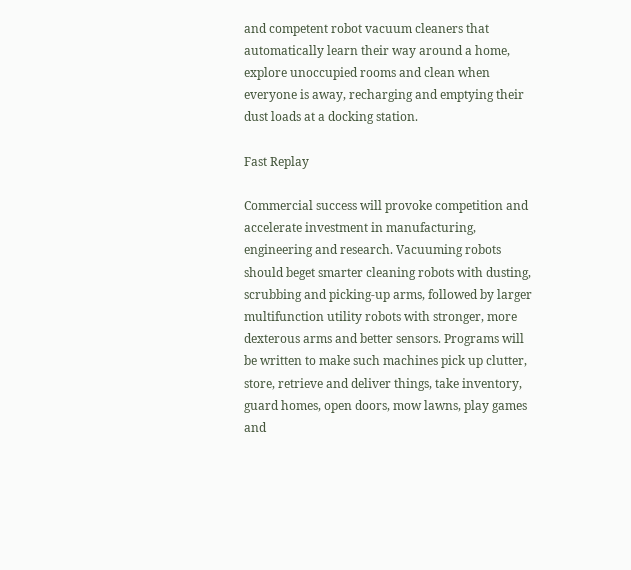and competent robot vacuum cleaners that automatically learn their way around a home, explore unoccupied rooms and clean when everyone is away, recharging and emptying their dust loads at a docking station.

Fast Replay

Commercial success will provoke competition and accelerate investment in manufacturing, engineering and research. Vacuuming robots should beget smarter cleaning robots with dusting, scrubbing and picking-up arms, followed by larger multifunction utility robots with stronger, more dexterous arms and better sensors. Programs will be written to make such machines pick up clutter, store, retrieve and deliver things, take inventory, guard homes, open doors, mow lawns, play games and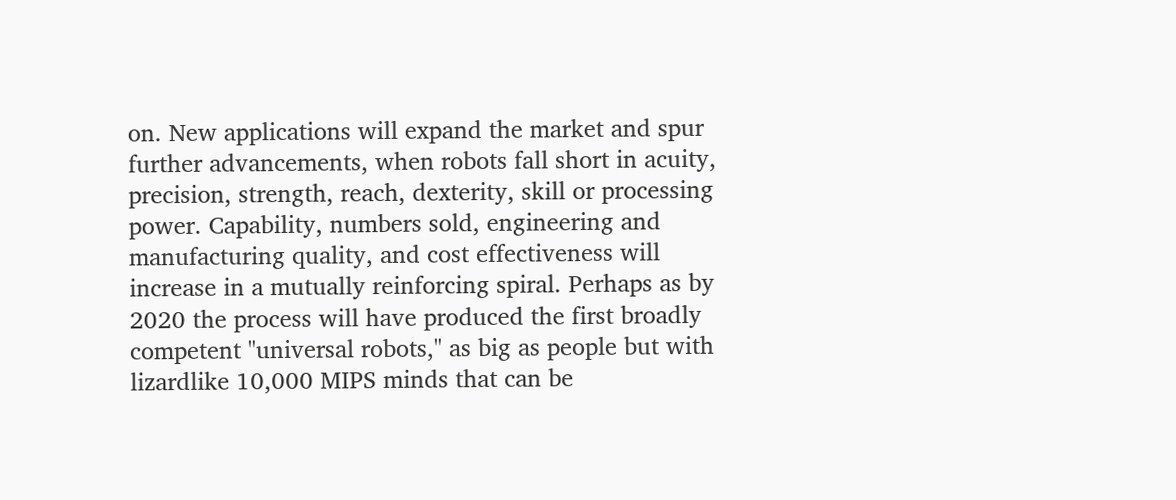on. New applications will expand the market and spur further advancements, when robots fall short in acuity, precision, strength, reach, dexterity, skill or processing power. Capability, numbers sold, engineering and manufacturing quality, and cost effectiveness will increase in a mutually reinforcing spiral. Perhaps as by 2020 the process will have produced the first broadly competent "universal robots," as big as people but with lizardlike 10,000 MIPS minds that can be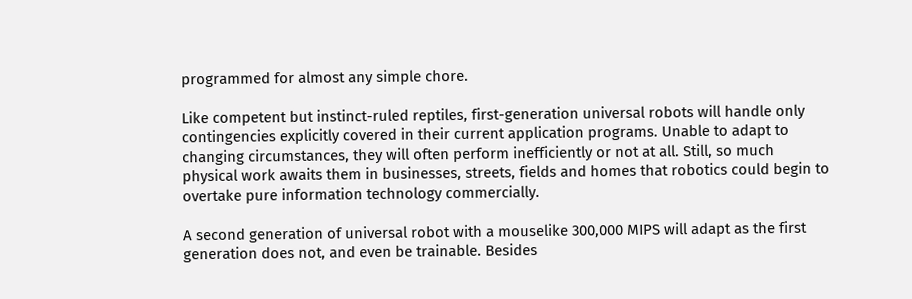programmed for almost any simple chore.

Like competent but instinct-ruled reptiles, first-generation universal robots will handle only contingencies explicitly covered in their current application programs. Unable to adapt to changing circumstances, they will often perform inefficiently or not at all. Still, so much physical work awaits them in businesses, streets, fields and homes that robotics could begin to overtake pure information technology commercially.

A second generation of universal robot with a mouselike 300,000 MIPS will adapt as the first generation does not, and even be trainable. Besides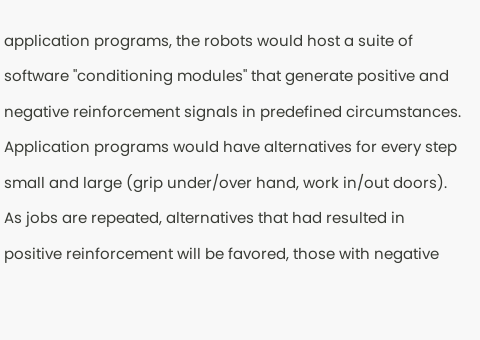application programs, the robots would host a suite of software "conditioning modules" that generate positive and negative reinforcement signals in predefined circumstances. Application programs would have alternatives for every step small and large (grip under/over hand, work in/out doors). As jobs are repeated, alternatives that had resulted in positive reinforcement will be favored, those with negative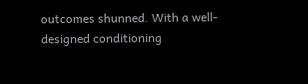outcomes shunned. With a well-designed conditioning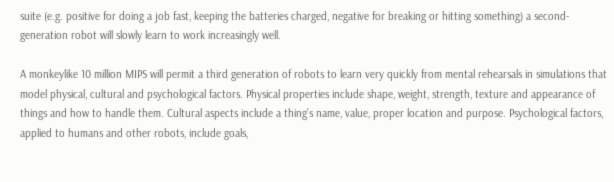suite (e.g. positive for doing a job fast, keeping the batteries charged, negative for breaking or hitting something) a second-generation robot will slowly learn to work increasingly well.

A monkeylike 10 million MIPS will permit a third generation of robots to learn very quickly from mental rehearsals in simulations that model physical, cultural and psychological factors. Physical properties include shape, weight, strength, texture and appearance of things and how to handle them. Cultural aspects include a thing's name, value, proper location and purpose. Psychological factors, applied to humans and other robots, include goals,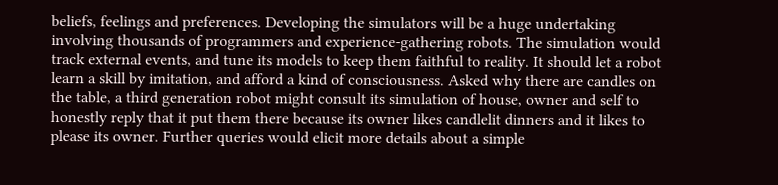beliefs, feelings and preferences. Developing the simulators will be a huge undertaking involving thousands of programmers and experience-gathering robots. The simulation would track external events, and tune its models to keep them faithful to reality. It should let a robot learn a skill by imitation, and afford a kind of consciousness. Asked why there are candles on the table, a third generation robot might consult its simulation of house, owner and self to honestly reply that it put them there because its owner likes candlelit dinners and it likes to please its owner. Further queries would elicit more details about a simple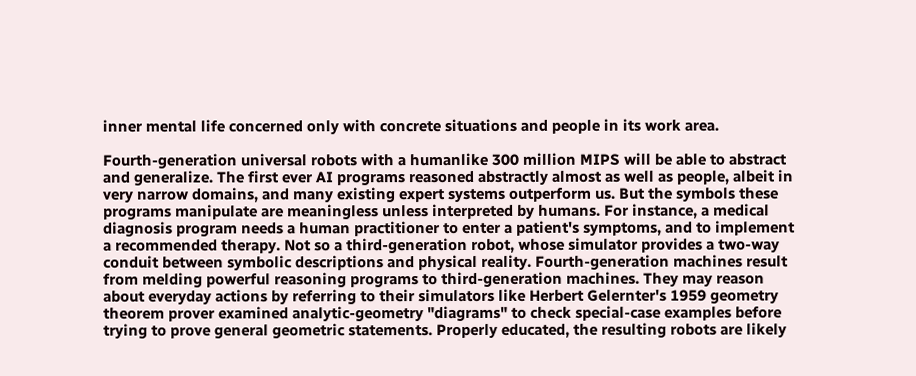inner mental life concerned only with concrete situations and people in its work area.

Fourth-generation universal robots with a humanlike 300 million MIPS will be able to abstract and generalize. The first ever AI programs reasoned abstractly almost as well as people, albeit in very narrow domains, and many existing expert systems outperform us. But the symbols these programs manipulate are meaningless unless interpreted by humans. For instance, a medical diagnosis program needs a human practitioner to enter a patient's symptoms, and to implement a recommended therapy. Not so a third-generation robot, whose simulator provides a two-way conduit between symbolic descriptions and physical reality. Fourth-generation machines result from melding powerful reasoning programs to third-generation machines. They may reason about everyday actions by referring to their simulators like Herbert Gelernter's 1959 geometry theorem prover examined analytic-geometry "diagrams" to check special-case examples before trying to prove general geometric statements. Properly educated, the resulting robots are likely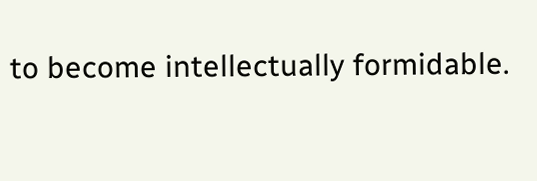to become intellectually formidable.